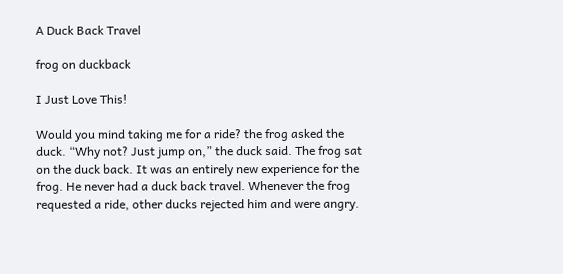A Duck Back Travel

frog on duckback

I Just Love This!

Would you mind taking me for a ride? the frog asked the duck. “Why not? Just jump on,” the duck said. The frog sat on the duck back. It was an entirely new experience for the frog. He never had a duck back travel. Whenever the frog requested a ride, other ducks rejected him and were angry.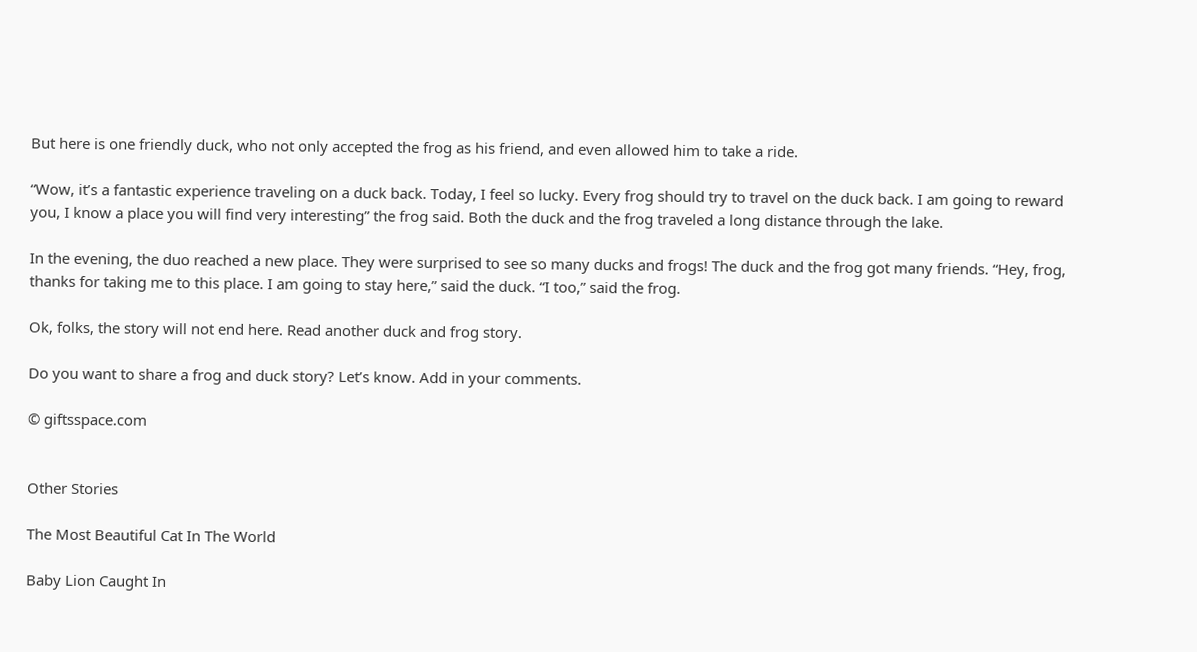But here is one friendly duck, who not only accepted the frog as his friend, and even allowed him to take a ride.

“Wow, it’s a fantastic experience traveling on a duck back. Today, I feel so lucky. Every frog should try to travel on the duck back. I am going to reward you, I know a place you will find very interesting” the frog said. Both the duck and the frog traveled a long distance through the lake.

In the evening, the duo reached a new place. They were surprised to see so many ducks and frogs! The duck and the frog got many friends. “Hey, frog, thanks for taking me to this place. I am going to stay here,” said the duck. “I too,” said the frog.

Ok, folks, the story will not end here. Read another duck and frog story.

Do you want to share a frog and duck story? Let’s know. Add in your comments.

© giftsspace.com


Other Stories

The Most Beautiful Cat In The World

Baby Lion Caught In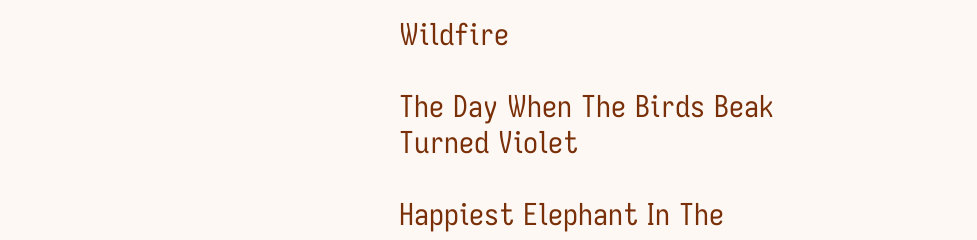Wildfire

The Day When The Birds Beak Turned Violet

Happiest Elephant In The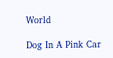World

Dog In A Pink Car